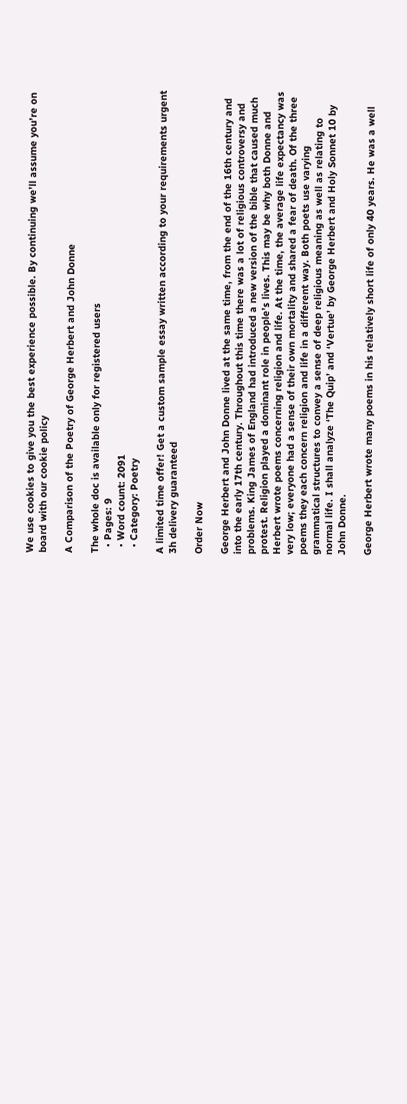We use cookies to give you the best experience possible. By continuing we’ll assume you’re on board with our cookie policy

A Comparison of the Poetry of George Herbert and John Donne

The whole doc is available only for registered users
  • Pages: 9
  • Word count: 2091
  • Category: Poetry

A limited time offer! Get a custom sample essay written according to your requirements urgent 3h delivery guaranteed

Order Now

George Herbert and John Donne lived at the same time, from the end of the 16th century and into the early 17th century. Throughout this time there was a lot of religious controversy and problems. King James of England had introduced a new version of the bible that caused much protest. Religion played a dominant role in people’s lives. This may be why both Donne and Herbert wrote poems concerning religion and life. At the time, the average life expectancy was very low; everyone had a sense of their own mortality and shared a fear of death. Of the three poems they each concern religion and life in a different way. Both poets use varying grammatical structures to convey a sense of deep religious meaning as well as relating to normal life. I shall analyze ‘The Quip’ and ‘Vertue’ by George Herbert and Holy Sonnet 10 by John Donne.

George Herbert wrote many poems in his relatively short life of only 40 years. He was a well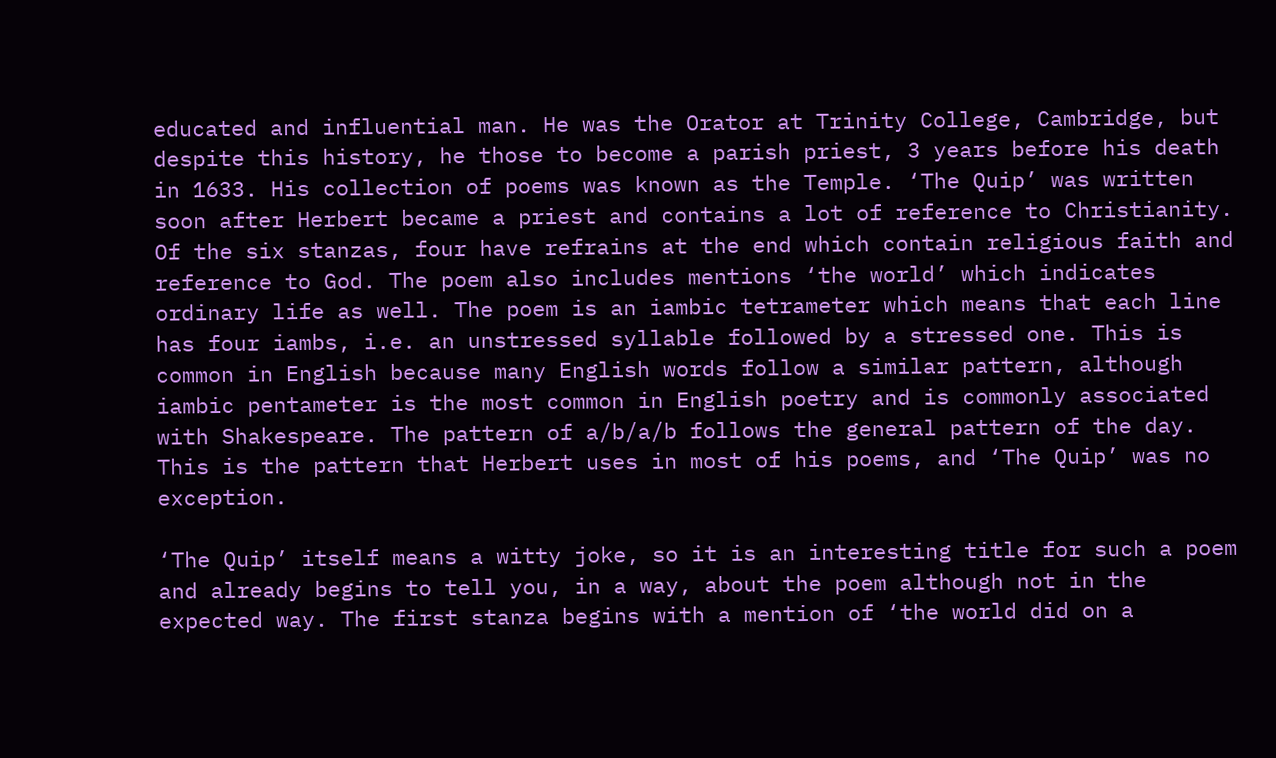educated and influential man. He was the Orator at Trinity College, Cambridge, but despite this history, he those to become a parish priest, 3 years before his death in 1633. His collection of poems was known as the Temple. ‘The Quip’ was written soon after Herbert became a priest and contains a lot of reference to Christianity. Of the six stanzas, four have refrains at the end which contain religious faith and reference to God. The poem also includes mentions ‘the world’ which indicates ordinary life as well. The poem is an iambic tetrameter which means that each line has four iambs, i.e. an unstressed syllable followed by a stressed one. This is common in English because many English words follow a similar pattern, although iambic pentameter is the most common in English poetry and is commonly associated with Shakespeare. The pattern of a/b/a/b follows the general pattern of the day. This is the pattern that Herbert uses in most of his poems, and ‘The Quip’ was no exception.

‘The Quip’ itself means a witty joke, so it is an interesting title for such a poem and already begins to tell you, in a way, about the poem although not in the expected way. The first stanza begins with a mention of ‘the world did on a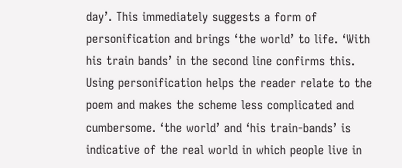day’. This immediately suggests a form of personification and brings ‘the world’ to life. ‘With his train bands’ in the second line confirms this. Using personification helps the reader relate to the poem and makes the scheme less complicated and cumbersome. ‘the world’ and ‘his train-bands’ is indicative of the real world in which people live in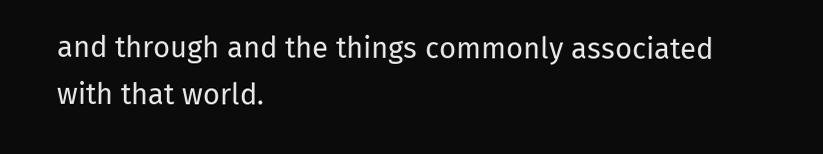and through and the things commonly associated with that world.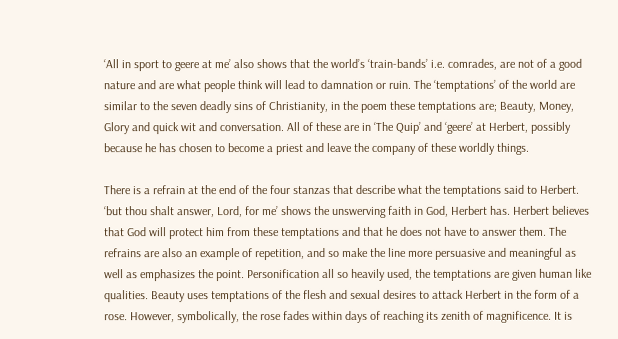‘All in sport to geere at me’ also shows that the world’s ‘train-bands’ i.e. comrades, are not of a good nature and are what people think will lead to damnation or ruin. The ‘temptations’ of the world are similar to the seven deadly sins of Christianity, in the poem these temptations are; Beauty, Money, Glory and quick wit and conversation. All of these are in ‘The Quip’ and ‘geere’ at Herbert, possibly because he has chosen to become a priest and leave the company of these worldly things.

There is a refrain at the end of the four stanzas that describe what the temptations said to Herbert. ‘but thou shalt answer, Lord, for me’ shows the unswerving faith in God, Herbert has. Herbert believes that God will protect him from these temptations and that he does not have to answer them. The refrains are also an example of repetition, and so make the line more persuasive and meaningful as well as emphasizes the point. Personification all so heavily used, the temptations are given human like qualities. Beauty uses temptations of the flesh and sexual desires to attack Herbert in the form of a rose. However, symbolically, the rose fades within days of reaching its zenith of magnificence. It is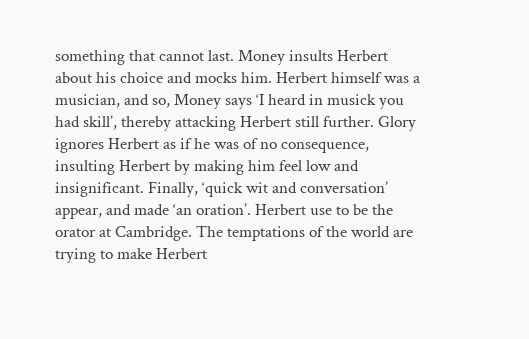something that cannot last. Money insults Herbert about his choice and mocks him. Herbert himself was a musician, and so, Money says ‘I heard in musick you had skill’, thereby attacking Herbert still further. Glory ignores Herbert as if he was of no consequence, insulting Herbert by making him feel low and insignificant. Finally, ‘quick wit and conversation’ appear, and made ‘an oration’. Herbert use to be the orator at Cambridge. The temptations of the world are trying to make Herbert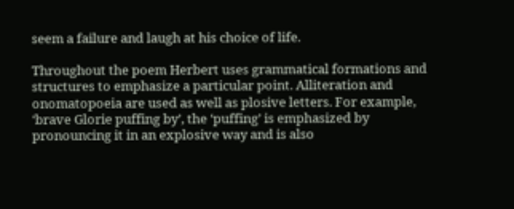seem a failure and laugh at his choice of life.

Throughout the poem Herbert uses grammatical formations and structures to emphasize a particular point. Alliteration and onomatopoeia are used as well as plosive letters. For example, ‘brave Glorie puffing by’, the ‘puffing’ is emphasized by pronouncing it in an explosive way and is also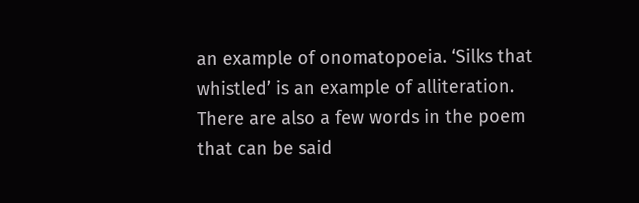an example of onomatopoeia. ‘Silks that whistled’ is an example of alliteration. There are also a few words in the poem that can be said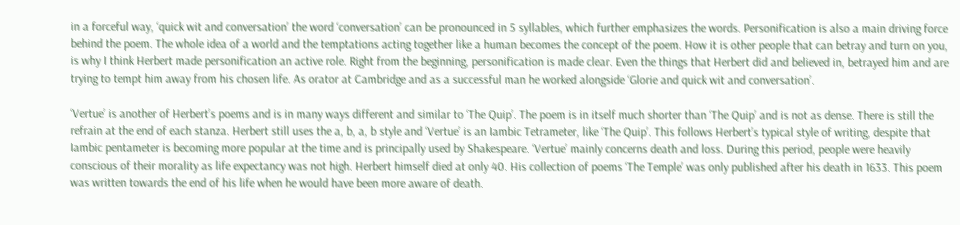in a forceful way, ‘quick wit and conversation’ the word ‘conversation’ can be pronounced in 5 syllables, which further emphasizes the words. Personification is also a main driving force behind the poem. The whole idea of a world and the temptations acting together like a human becomes the concept of the poem. How it is other people that can betray and turn on you, is why I think Herbert made personification an active role. Right from the beginning, personification is made clear. Even the things that Herbert did and believed in, betrayed him and are trying to tempt him away from his chosen life. As orator at Cambridge and as a successful man he worked alongside ‘Glorie and quick wit and conversation’.

‘Vertue’ is another of Herbert’s poems and is in many ways different and similar to ‘The Quip’. The poem is in itself much shorter than ‘The Quip’ and is not as dense. There is still the refrain at the end of each stanza. Herbert still uses the a, b, a, b style and ‘Vertue’ is an Iambic Tetrameter, like ‘The Quip’. This follows Herbert’s typical style of writing, despite that Iambic pentameter is becoming more popular at the time and is principally used by Shakespeare. ‘Vertue’ mainly concerns death and loss. During this period, people were heavily conscious of their morality as life expectancy was not high. Herbert himself died at only 40. His collection of poems ‘The Temple’ was only published after his death in 1633. This poem was written towards the end of his life when he would have been more aware of death.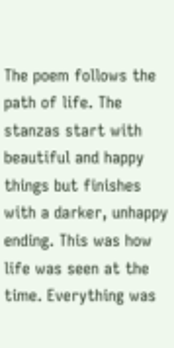The poem follows the path of life. The stanzas start with beautiful and happy things but finishes with a darker, unhappy ending. This was how life was seen at the time. Everything was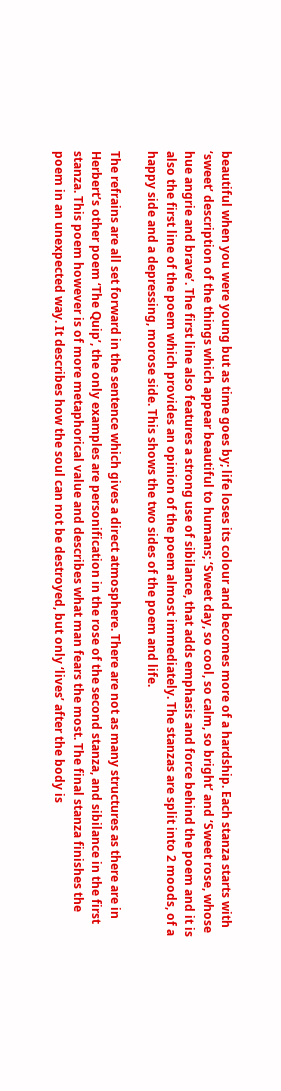beautiful when you were young but as time goes by; life loses its colour and becomes more of a hardship. Each stanza starts with ‘sweet’ description of the things which appear beautiful to humans; ‘Sweet day, so cool, so calm, so bright’ and ‘Sweet rose, whose hue angrie and brave’. The first line also features a strong use of sibilance, that adds emphasis and force behind the poem and it is also the first line of the poem which provides an opinion of the poem almost immediately. The stanzas are split into 2 moods, of a happy side and a depressing, morose side. This shows the two sides of the poem and life.

The refrains are all set forward in the sentence which gives a direct atmosphere. There are not as many structures as there are in Herbert’s other poem ‘The Quip’, the only examples are personification in the rose of the second stanza, and sibilance in the first stanza. This poem however is of more metaphorical value and describes what man fears the most. The final stanza finishes the poem in an unexpected way. It describes how the soul can not be destroyed, but only ‘lives’ after the body is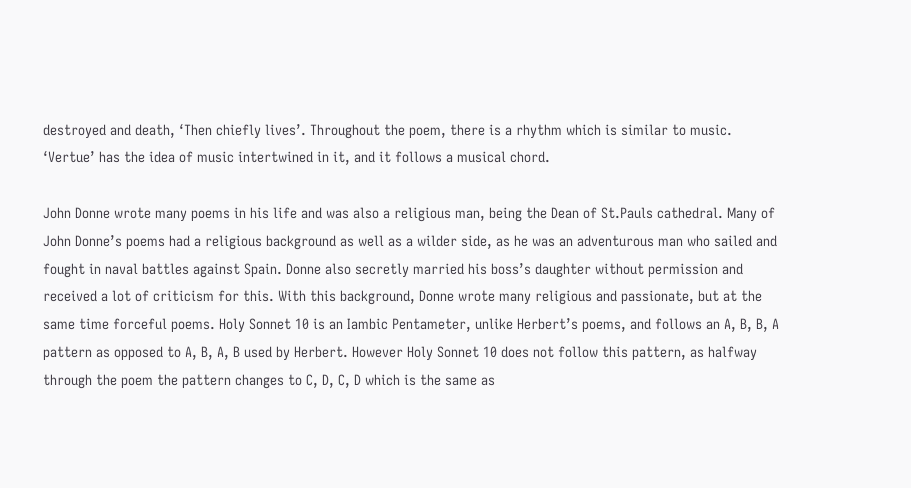destroyed and death, ‘Then chiefly lives’. Throughout the poem, there is a rhythm which is similar to music. ‘Vertue’ has the idea of music intertwined in it, and it follows a musical chord.

John Donne wrote many poems in his life and was also a religious man, being the Dean of St.Pauls cathedral. Many of John Donne’s poems had a religious background as well as a wilder side, as he was an adventurous man who sailed and fought in naval battles against Spain. Donne also secretly married his boss’s daughter without permission and received a lot of criticism for this. With this background, Donne wrote many religious and passionate, but at the same time forceful poems. Holy Sonnet 10 is an Iambic Pentameter, unlike Herbert’s poems, and follows an A, B, B, A pattern as opposed to A, B, A, B used by Herbert. However Holy Sonnet 10 does not follow this pattern, as halfway through the poem the pattern changes to C, D, C, D which is the same as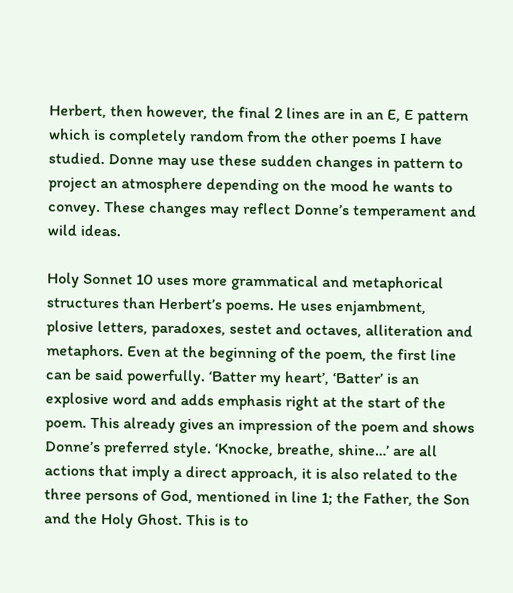Herbert, then however, the final 2 lines are in an E, E pattern which is completely random from the other poems I have studied. Donne may use these sudden changes in pattern to project an atmosphere depending on the mood he wants to convey. These changes may reflect Donne’s temperament and wild ideas.

Holy Sonnet 10 uses more grammatical and metaphorical structures than Herbert’s poems. He uses enjambment, plosive letters, paradoxes, sestet and octaves, alliteration and metaphors. Even at the beginning of the poem, the first line can be said powerfully. ‘Batter my heart’, ‘Batter’ is an explosive word and adds emphasis right at the start of the poem. This already gives an impression of the poem and shows Donne’s preferred style. ‘Knocke, breathe, shine…’ are all actions that imply a direct approach, it is also related to the three persons of God, mentioned in line 1; the Father, the Son and the Holy Ghost. This is to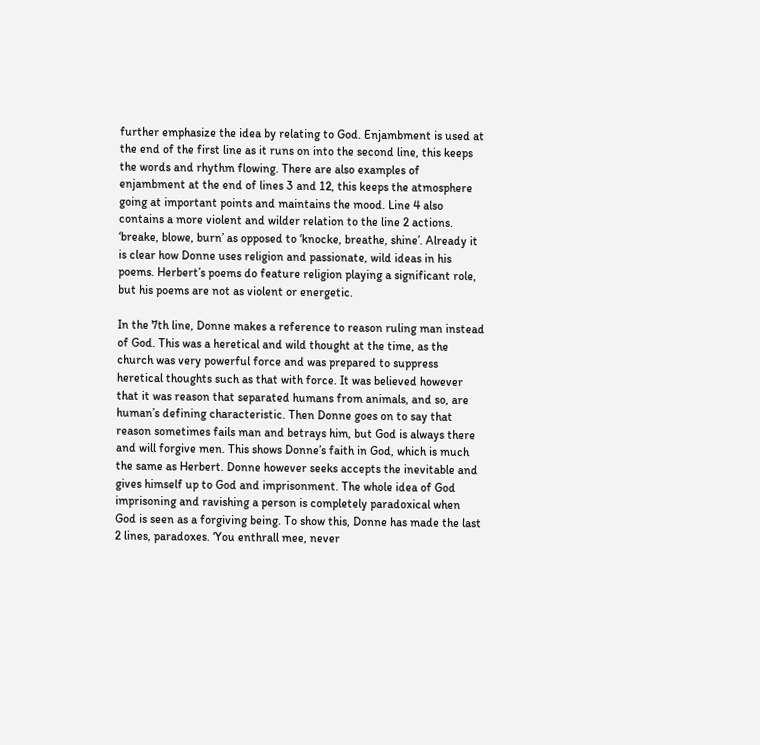further emphasize the idea by relating to God. Enjambment is used at the end of the first line as it runs on into the second line, this keeps the words and rhythm flowing. There are also examples of enjambment at the end of lines 3 and 12, this keeps the atmosphere going at important points and maintains the mood. Line 4 also contains a more violent and wilder relation to the line 2 actions. ‘breake, blowe, burn’ as opposed to ‘knocke, breathe, shine’. Already it is clear how Donne uses religion and passionate, wild ideas in his poems. Herbert’s poems do feature religion playing a significant role, but his poems are not as violent or energetic.

In the 7th line, Donne makes a reference to reason ruling man instead of God. This was a heretical and wild thought at the time, as the church was very powerful force and was prepared to suppress heretical thoughts such as that with force. It was believed however that it was reason that separated humans from animals, and so, are human’s defining characteristic. Then Donne goes on to say that reason sometimes fails man and betrays him, but God is always there and will forgive men. This shows Donne’s faith in God, which is much the same as Herbert. Donne however seeks accepts the inevitable and gives himself up to God and imprisonment. The whole idea of God imprisoning and ravishing a person is completely paradoxical when God is seen as a forgiving being. To show this, Donne has made the last 2 lines, paradoxes. ‘You enthrall mee, never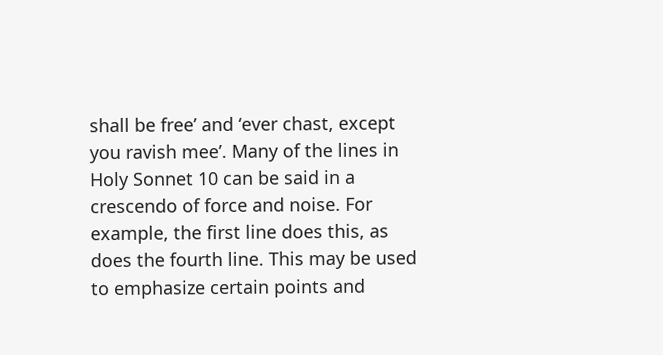shall be free’ and ‘ever chast, except you ravish mee’. Many of the lines in Holy Sonnet 10 can be said in a crescendo of force and noise. For example, the first line does this, as does the fourth line. This may be used to emphasize certain points and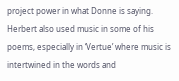project power in what Donne is saying. Herbert also used music in some of his poems, especially in ‘Vertue’ where music is intertwined in the words and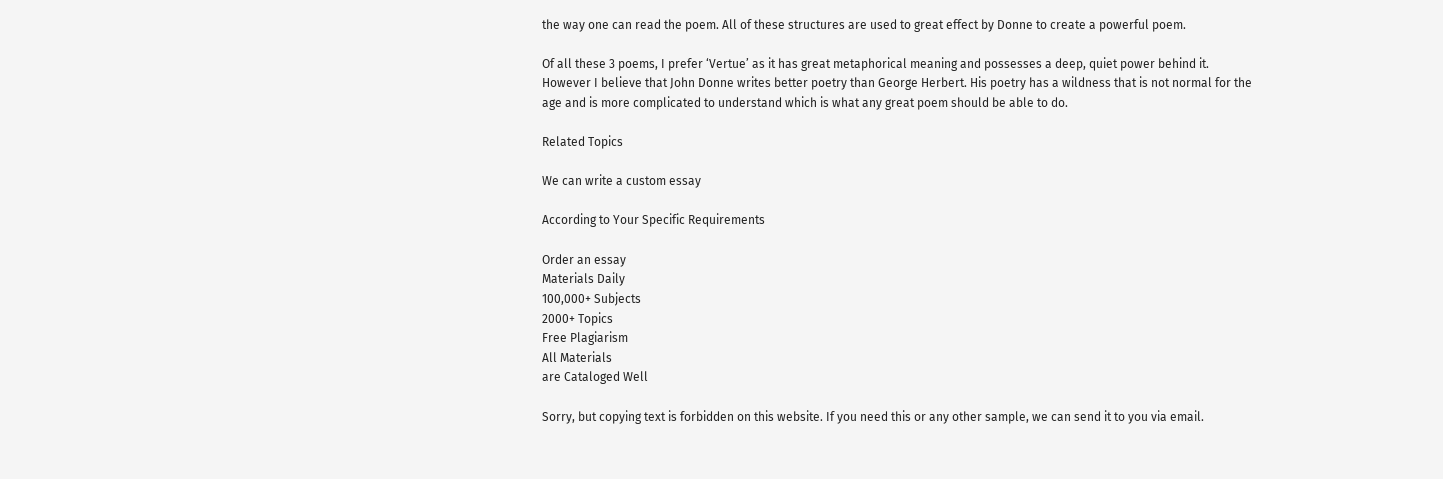the way one can read the poem. All of these structures are used to great effect by Donne to create a powerful poem.

Of all these 3 poems, I prefer ‘Vertue’ as it has great metaphorical meaning and possesses a deep, quiet power behind it. However I believe that John Donne writes better poetry than George Herbert. His poetry has a wildness that is not normal for the age and is more complicated to understand which is what any great poem should be able to do.

Related Topics

We can write a custom essay

According to Your Specific Requirements

Order an essay
Materials Daily
100,000+ Subjects
2000+ Topics
Free Plagiarism
All Materials
are Cataloged Well

Sorry, but copying text is forbidden on this website. If you need this or any other sample, we can send it to you via email.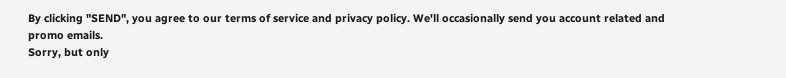By clicking "SEND", you agree to our terms of service and privacy policy. We'll occasionally send you account related and promo emails.
Sorry, but only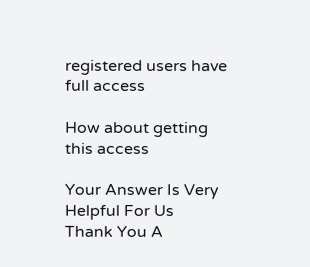registered users have full access

How about getting this access

Your Answer Is Very Helpful For Us
Thank You A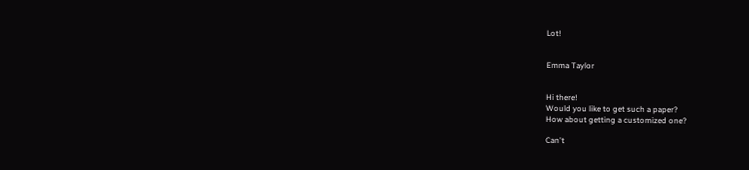Lot!


Emma Taylor


Hi there!
Would you like to get such a paper?
How about getting a customized one?

Can't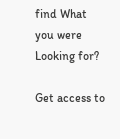find What you were Looking for?

Get access to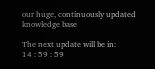our huge, continuously updated knowledge base

The next update will be in:
14 : 59 : 59